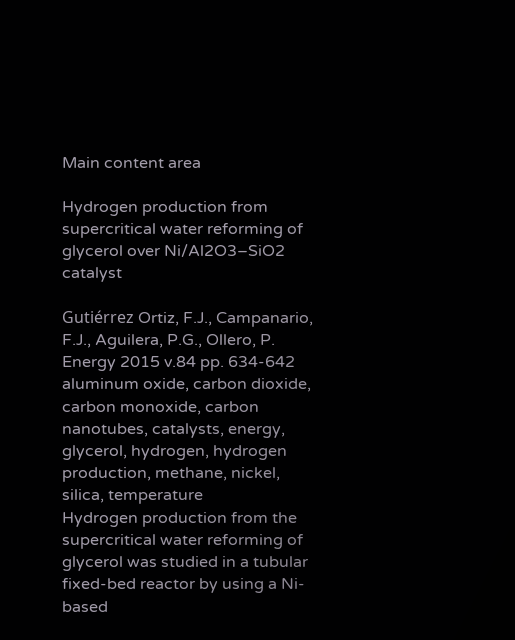Main content area

Hydrogen production from supercritical water reforming of glycerol over Ni/Al2O3–SiO2 catalyst

Gutiérrez Ortiz, F.J., Campanario, F.J., Aguilera, P.G., Ollero, P.
Energy 2015 v.84 pp. 634-642
aluminum oxide, carbon dioxide, carbon monoxide, carbon nanotubes, catalysts, energy, glycerol, hydrogen, hydrogen production, methane, nickel, silica, temperature
Hydrogen production from the supercritical water reforming of glycerol was studied in a tubular fixed-bed reactor by using a Ni-based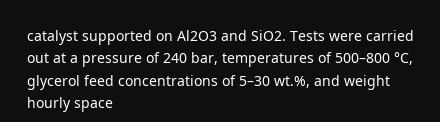catalyst supported on Al2O3 and SiO2. Tests were carried out at a pressure of 240 bar, temperatures of 500–800 °C, glycerol feed concentrations of 5–30 wt.%, and weight hourly space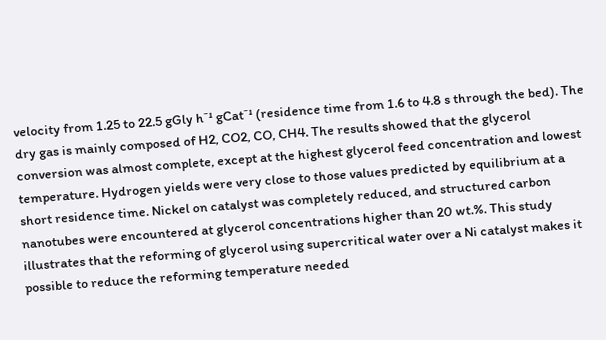velocity from 1.25 to 22.5 gGly h⁻¹ gCat⁻¹ (residence time from 1.6 to 4.8 s through the bed). The dry gas is mainly composed of H2, CO2, CO, CH4. The results showed that the glycerol conversion was almost complete, except at the highest glycerol feed concentration and lowest temperature. Hydrogen yields were very close to those values predicted by equilibrium at a short residence time. Nickel on catalyst was completely reduced, and structured carbon nanotubes were encountered at glycerol concentrations higher than 20 wt.%. This study illustrates that the reforming of glycerol using supercritical water over a Ni catalyst makes it possible to reduce the reforming temperature needed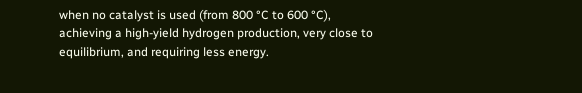when no catalyst is used (from 800 °C to 600 °C), achieving a high-yield hydrogen production, very close to equilibrium, and requiring less energy.